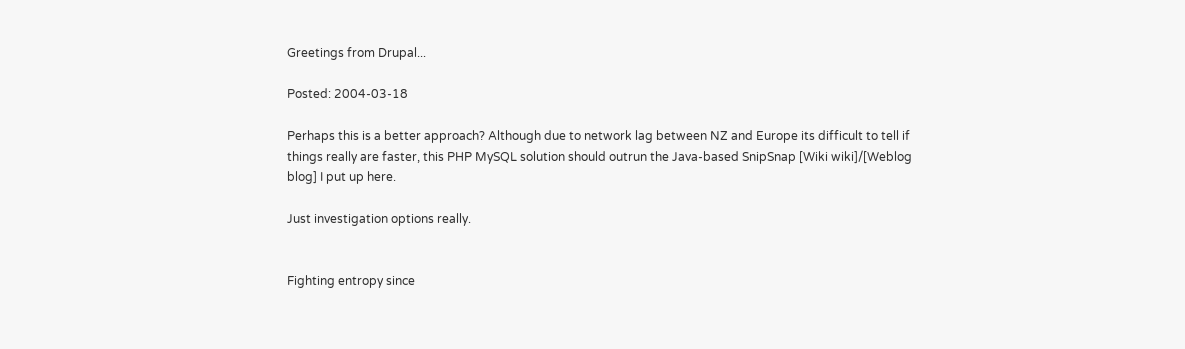Greetings from Drupal...

Posted: 2004-03-18

Perhaps this is a better approach? Although due to network lag between NZ and Europe its difficult to tell if things really are faster, this PHP MySQL solution should outrun the Java-based SnipSnap [Wiki wiki]/[Weblog blog] I put up here.

Just investigation options really.


Fighting entropy since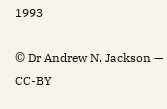1993

© Dr Andrew N. Jackson — CC-BY